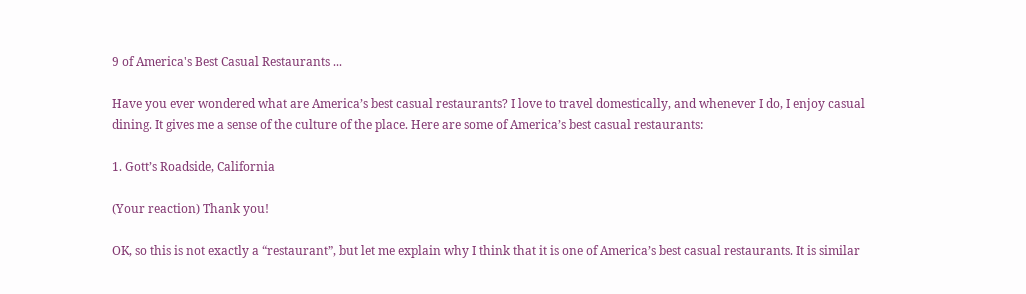9 of America's Best Casual Restaurants ...

Have you ever wondered what are America’s best casual restaurants? I love to travel domestically, and whenever I do, I enjoy casual dining. It gives me a sense of the culture of the place. Here are some of America’s best casual restaurants:

1. Gott’s Roadside, California

(Your reaction) Thank you!

OK, so this is not exactly a “restaurant”, but let me explain why I think that it is one of America’s best casual restaurants. It is similar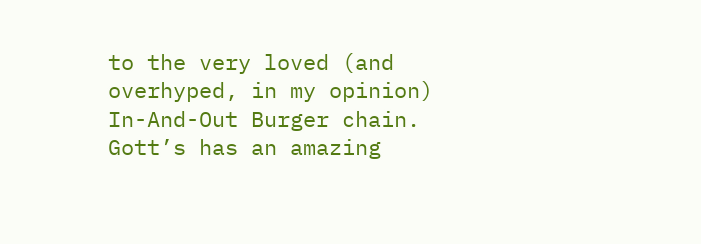to the very loved (and overhyped, in my opinion) In-And-Out Burger chain. Gott’s has an amazing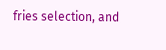fries selection, and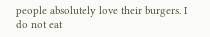people absolutely love their burgers. I do not eat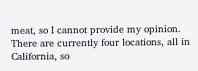meat, so I cannot provide my opinion. There are currently four locations, all in California, so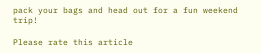pack your bags and head out for a fun weekend trip!

Please rate this article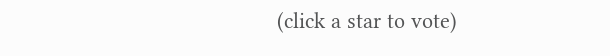(click a star to vote)